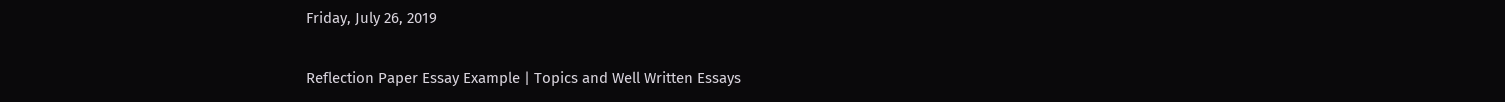Friday, July 26, 2019

Reflection Paper Essay Example | Topics and Well Written Essays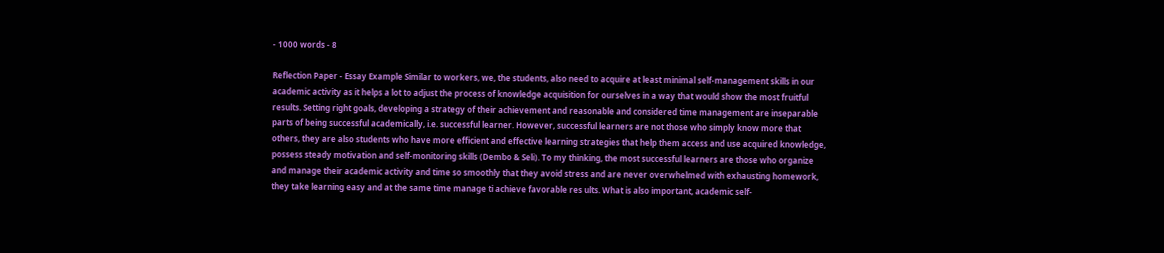- 1000 words - 8

Reflection Paper - Essay Example Similar to workers, we, the students, also need to acquire at least minimal self-management skills in our academic activity as it helps a lot to adjust the process of knowledge acquisition for ourselves in a way that would show the most fruitful results. Setting right goals, developing a strategy of their achievement and reasonable and considered time management are inseparable parts of being successful academically, i.e. successful learner. However, successful learners are not those who simply know more that others, they are also students who have more efficient and effective learning strategies that help them access and use acquired knowledge, possess steady motivation and self-monitoring skills (Dembo & Seli). To my thinking, the most successful learners are those who organize and manage their academic activity and time so smoothly that they avoid stress and are never overwhelmed with exhausting homework, they take learning easy and at the same time manage ti achieve favorable res ults. What is also important, academic self-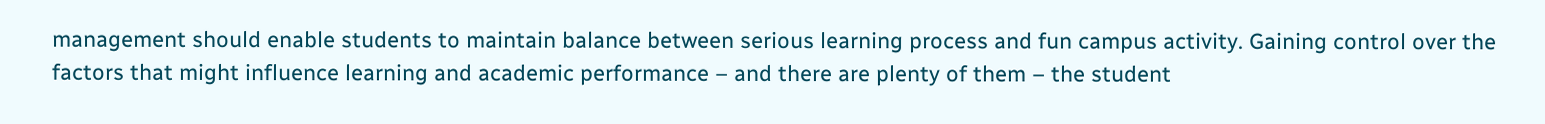management should enable students to maintain balance between serious learning process and fun campus activity. Gaining control over the factors that might influence learning and academic performance – and there are plenty of them – the student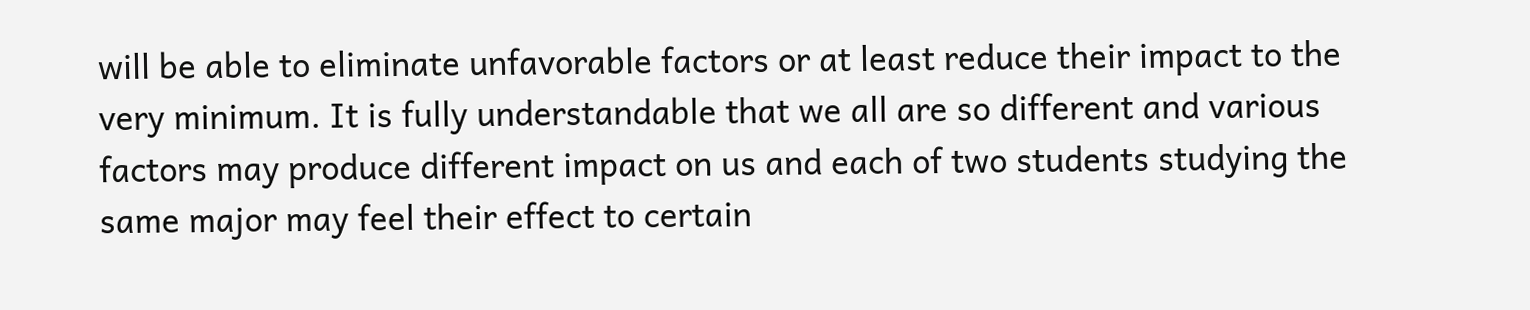will be able to eliminate unfavorable factors or at least reduce their impact to the very minimum. It is fully understandable that we all are so different and various factors may produce different impact on us and each of two students studying the same major may feel their effect to certain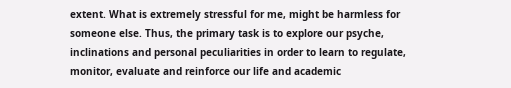extent. What is extremely stressful for me, might be harmless for someone else. Thus, the primary task is to explore our psyche, inclinations and personal peculiarities in order to learn to regulate, monitor, evaluate and reinforce our life and academic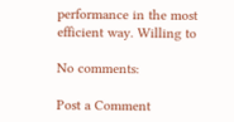performance in the most efficient way. Willing to

No comments:

Post a Comment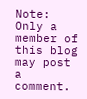Note: Only a member of this blog may post a comment.